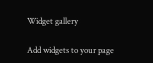Widget gallery

Add widgets to your page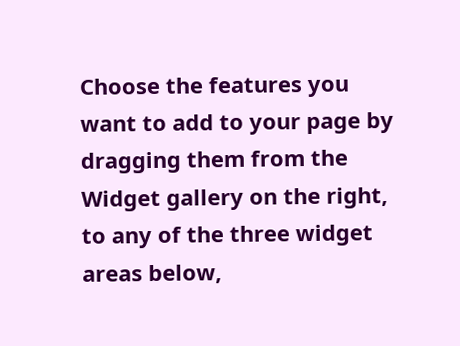Choose the features you want to add to your page by dragging them from the Widget gallery on the right, to any of the three widget areas below,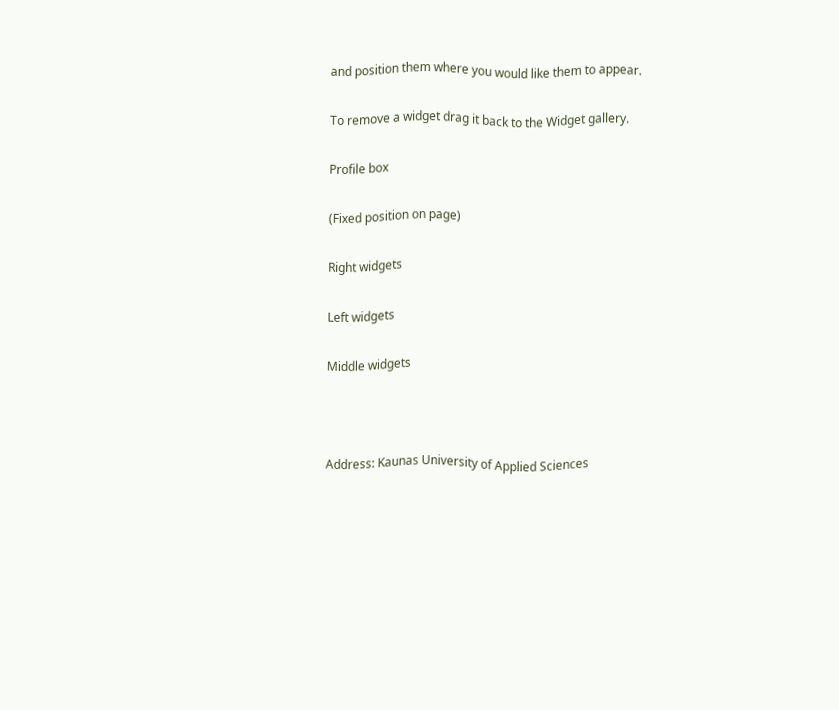and position them where you would like them to appear.

To remove a widget drag it back to the Widget gallery.

Profile box

(Fixed position on page)

Right widgets

Left widgets

Middle widgets



Address: Kaunas University of Applied Sciences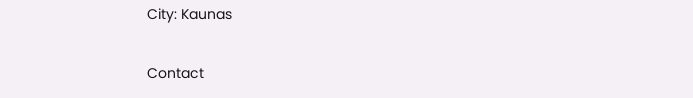City: Kaunas


Contact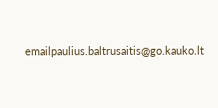emailpaulius.baltrusaitis@go.kauko.lt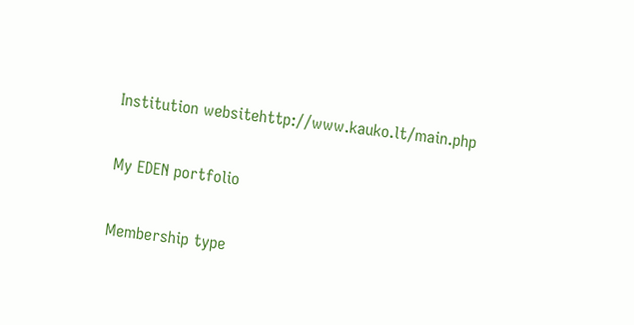Institution websitehttp://www.kauko.lt/main.php

My EDEN portfolio

Membership type